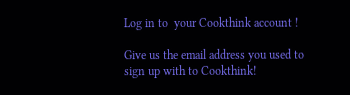Log in to  your Cookthink account !

Give us the email address you used to sign up with to Cookthink!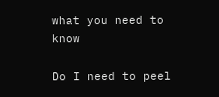what you need to know

Do I need to peel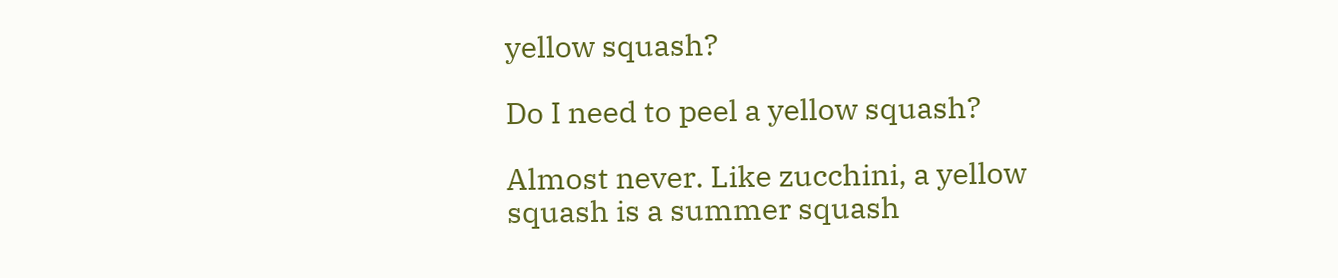yellow squash?

Do I need to peel a yellow squash?

Almost never. Like zucchini, a yellow squash is a summer squash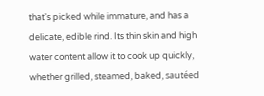that's picked while immature, and has a delicate, edible rind. Its thin skin and high water content allow it to cook up quickly, whether grilled, steamed, baked, sautéed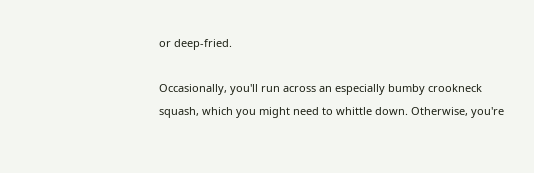or deep-fried.

Occasionally, you'll run across an especially bumby crookneck squash, which you might need to whittle down. Otherwise, you're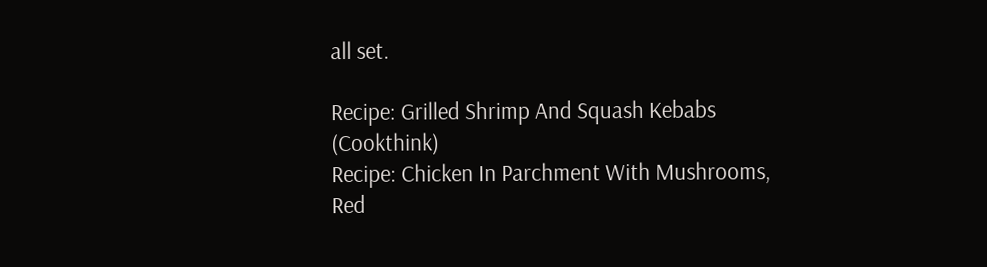all set.

Recipe: Grilled Shrimp And Squash Kebabs (Cookthink)
Recipe: Chicken In Parchment With Mushrooms, Red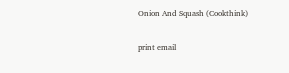Onion And Squash (Cookthink)

print email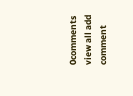0comments view all add comment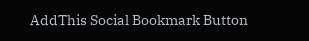AddThis Social Bookmark Button